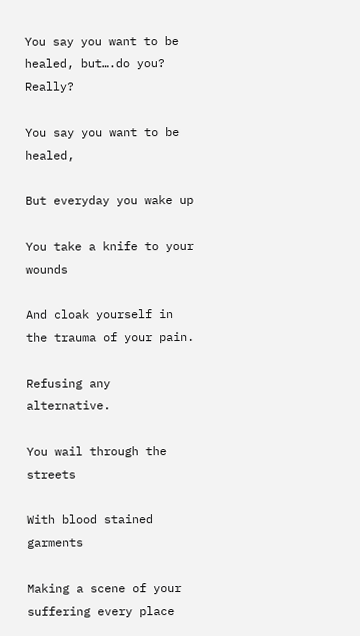You say you want to be healed, but….do you? Really?

You say you want to be healed,

But everyday you wake up

You take a knife to your wounds

And cloak yourself in the trauma of your pain.

Refusing any alternative.

You wail through the streets

With blood stained garments

Making a scene of your suffering every place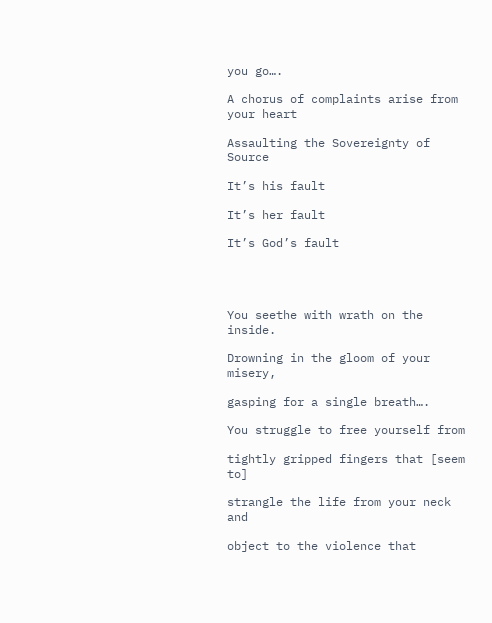you go….

A chorus of complaints arise from your heart

Assaulting the Sovereignty of Source

It’s his fault

It’s her fault

It’s God’s fault




You seethe with wrath on the inside.

Drowning in the gloom of your misery,

gasping for a single breath….

You struggle to free yourself from

tightly gripped fingers that [seem to]

strangle the life from your neck and

object to the violence that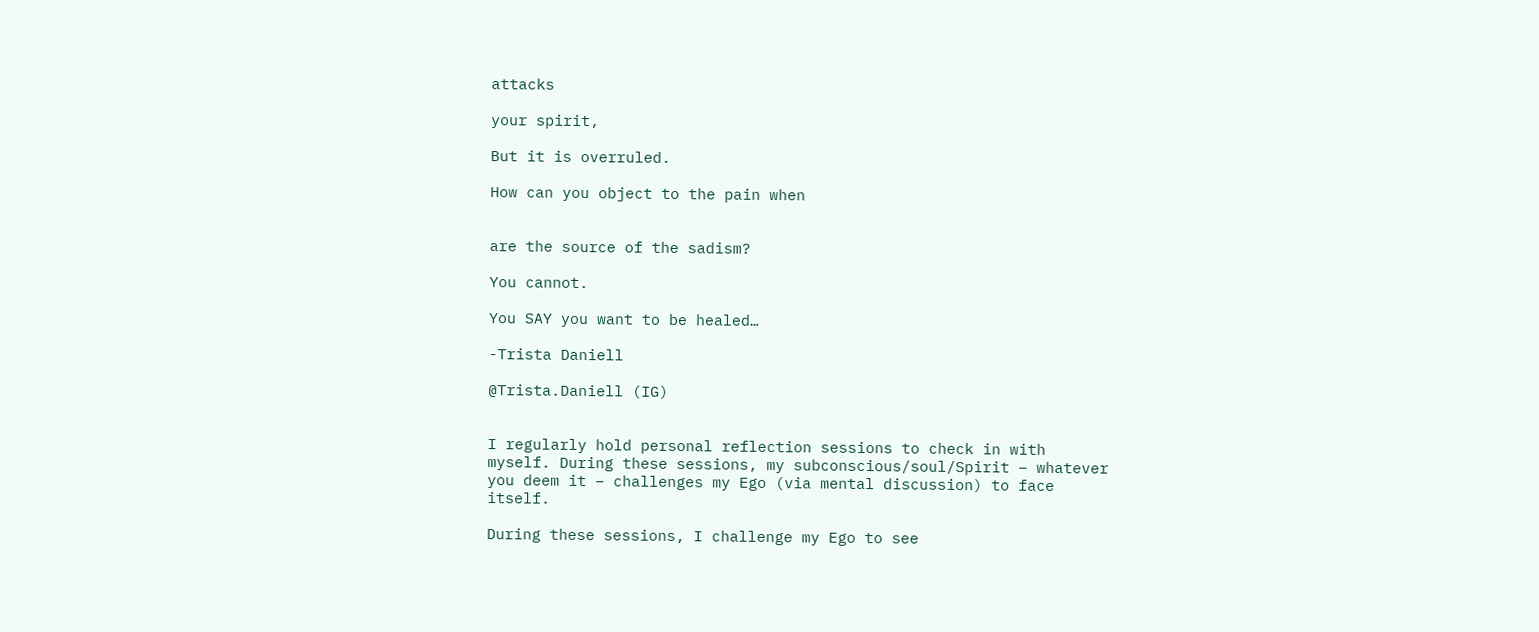attacks

your spirit,

But it is overruled.

How can you object to the pain when


are the source of the sadism?

You cannot.

You SAY you want to be healed…

-Trista Daniell

@Trista.Daniell (IG)


I regularly hold personal reflection sessions to check in with myself. During these sessions, my subconscious/soul/Spirit – whatever you deem it – challenges my Ego (via mental discussion) to face itself.

During these sessions, I challenge my Ego to see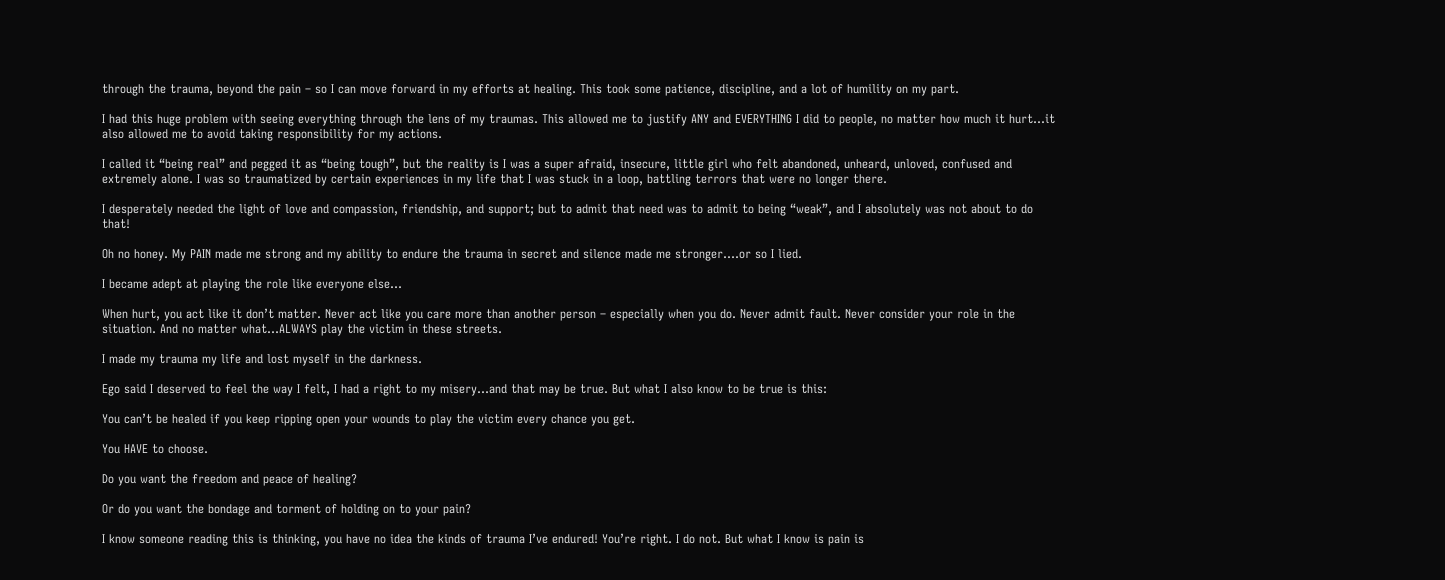through the trauma, beyond the pain – so I can move forward in my efforts at healing. This took some patience, discipline, and a lot of humility on my part.

I had this huge problem with seeing everything through the lens of my traumas. This allowed me to justify ANY and EVERYTHING I did to people, no matter how much it hurt…it also allowed me to avoid taking responsibility for my actions.

I called it “being real” and pegged it as “being tough”, but the reality is I was a super afraid, insecure, little girl who felt abandoned, unheard, unloved, confused and extremely alone. I was so traumatized by certain experiences in my life that I was stuck in a loop, battling terrors that were no longer there.

I desperately needed the light of love and compassion, friendship, and support; but to admit that need was to admit to being “weak”, and I absolutely was not about to do that!

Oh no honey. My PAIN made me strong and my ability to endure the trauma in secret and silence made me stronger….or so I lied.

I became adept at playing the role like everyone else…

When hurt, you act like it don’t matter. Never act like you care more than another person – especially when you do. Never admit fault. Never consider your role in the situation. And no matter what…ALWAYS play the victim in these streets.

I made my trauma my life and lost myself in the darkness.

Ego said I deserved to feel the way I felt, I had a right to my misery…and that may be true. But what I also know to be true is this:

You can’t be healed if you keep ripping open your wounds to play the victim every chance you get.

You HAVE to choose.

Do you want the freedom and peace of healing?

Or do you want the bondage and torment of holding on to your pain?

I know someone reading this is thinking, you have no idea the kinds of trauma I’ve endured! You’re right. I do not. But what I know is pain is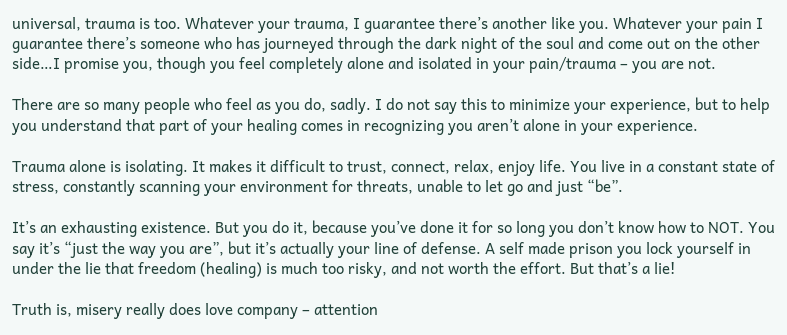universal, trauma is too. Whatever your trauma, I guarantee there’s another like you. Whatever your pain I guarantee there’s someone who has journeyed through the dark night of the soul and come out on the other side…I promise you, though you feel completely alone and isolated in your pain/trauma – you are not.

There are so many people who feel as you do, sadly. I do not say this to minimize your experience, but to help you understand that part of your healing comes in recognizing you aren’t alone in your experience.

Trauma alone is isolating. It makes it difficult to trust, connect, relax, enjoy life. You live in a constant state of stress, constantly scanning your environment for threats, unable to let go and just “be”.

It’s an exhausting existence. But you do it, because you’ve done it for so long you don’t know how to NOT. You say it’s “just the way you are”, but it’s actually your line of defense. A self made prison you lock yourself in under the lie that freedom (healing) is much too risky, and not worth the effort. But that’s a lie!

Truth is, misery really does love company – attention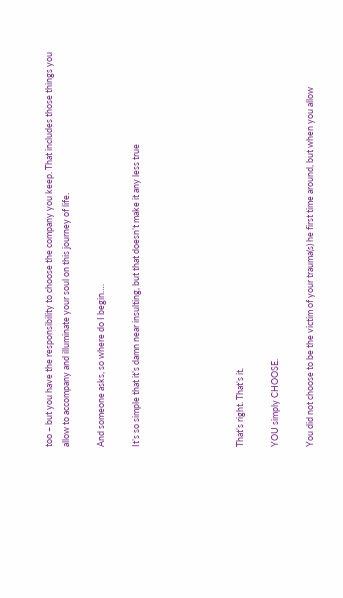too – but you have the responsibility to choose the company you keep. That includes those things you allow to accompany and illuminate your soul on this journey of life.

And someone asks, so where do I begin….

It’s so simple that it’s damn near insulting, but that doesn’t make it any less true





That’s right. That’s it.

YOU simply CHOOSE.

You did not choose to be the victim of your trauma(s) he first time around, but when you allow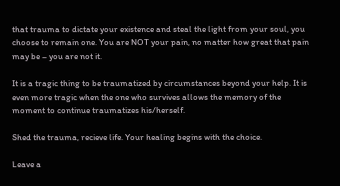that trauma to dictate your existence and steal the light from your soul, you choose to remain one. You are NOT your pain, no matter how great that pain may be – you are not it.

It is a tragic thing to be traumatized by circumstances beyond your help. It is even more tragic when the one who survives allows the memory of the moment to continue traumatizes his/herself.

Shed the trauma, recieve life. Your healing begins with the choice.

Leave a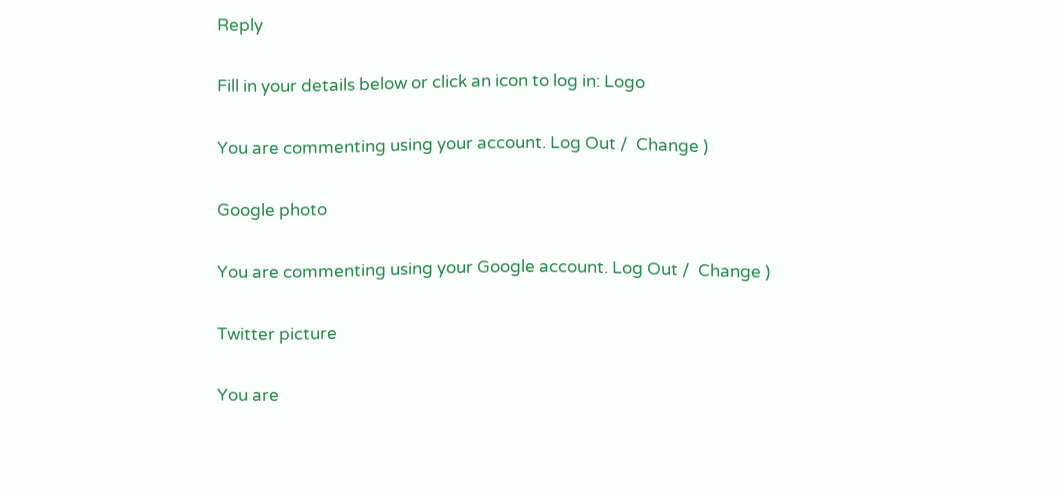Reply

Fill in your details below or click an icon to log in: Logo

You are commenting using your account. Log Out /  Change )

Google photo

You are commenting using your Google account. Log Out /  Change )

Twitter picture

You are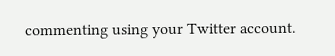commenting using your Twitter account.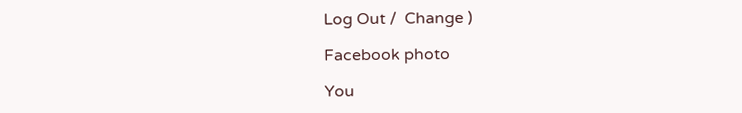Log Out /  Change )

Facebook photo

You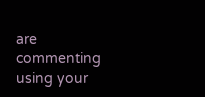are commenting using your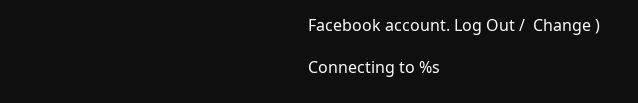Facebook account. Log Out /  Change )

Connecting to %s